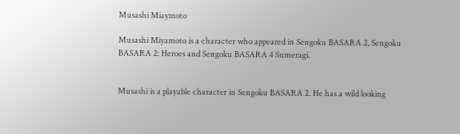Musashi Miaymoto

Musashi Miyamoto is a character who appeared in Sengoku BASARA 2, Sengoku BASARA 2: Heroes and Sengoku BASARA 4 Sumeragi.


Musashi is a playable character in Sengoku BASARA 2. He has a wild looking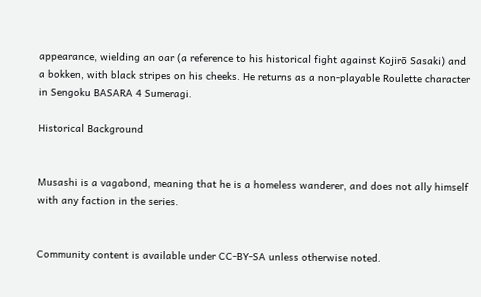appearance, wielding an oar (a reference to his historical fight against Kojirō Sasaki) and a bokken, with black stripes on his cheeks. He returns as a non-playable Roulette character in Sengoku BASARA 4 Sumeragi.

Historical Background


Musashi is a vagabond, meaning that he is a homeless wanderer, and does not ally himself with any faction in the series.


Community content is available under CC-BY-SA unless otherwise noted.